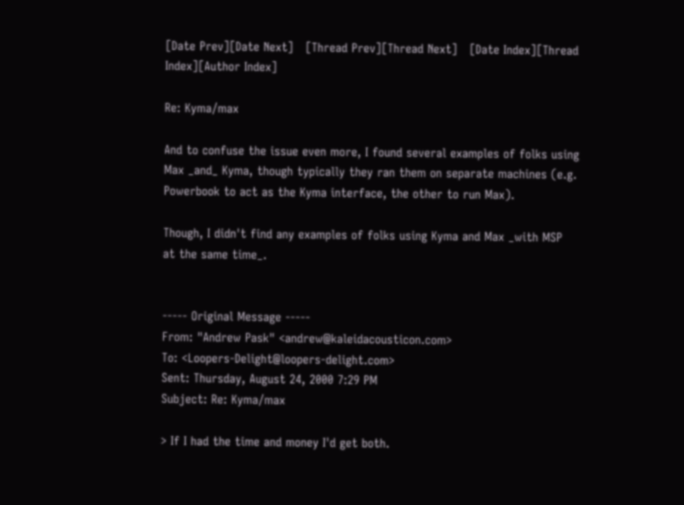[Date Prev][Date Next]   [Thread Prev][Thread Next]   [Date Index][Thread Index][Author Index]

Re: Kyma/max

And to confuse the issue even more, I found several examples of folks using
Max _and_ Kyma, though typically they ran them on separate machines (e.g.
Powerbook to act as the Kyma interface, the other to run Max).

Though, I didn't find any examples of folks using Kyma and Max _with MSP
at the same time_.


----- Original Message -----
From: "Andrew Pask" <andrew@kaleidacousticon.com>
To: <Loopers-Delight@loopers-delight.com>
Sent: Thursday, August 24, 2000 7:29 PM
Subject: Re: Kyma/max

> If I had the time and money I'd get both.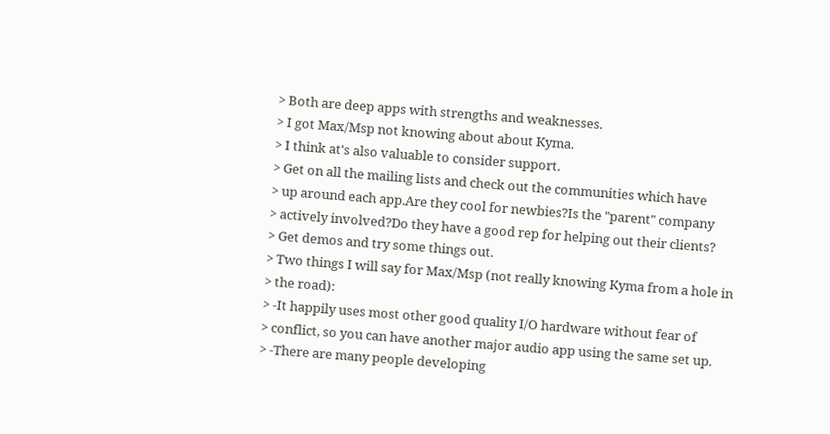> Both are deep apps with strengths and weaknesses.
> I got Max/Msp not knowing about about Kyma.
> I think at's also valuable to consider support.
> Get on all the mailing lists and check out the communities which have
> up around each app.Are they cool for newbies?Is the "parent" company
> actively involved?Do they have a good rep for helping out their clients?
> Get demos and try some things out.
> Two things I will say for Max/Msp (not really knowing Kyma from a hole in
> the road):
> -It happily uses most other good quality I/O hardware without fear of
> conflict, so you can have another major audio app using the same set up.
> -There are many people developing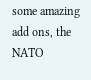some amazing add ons, the NATO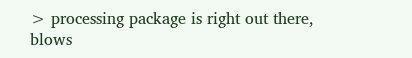> processing package is right out there, blows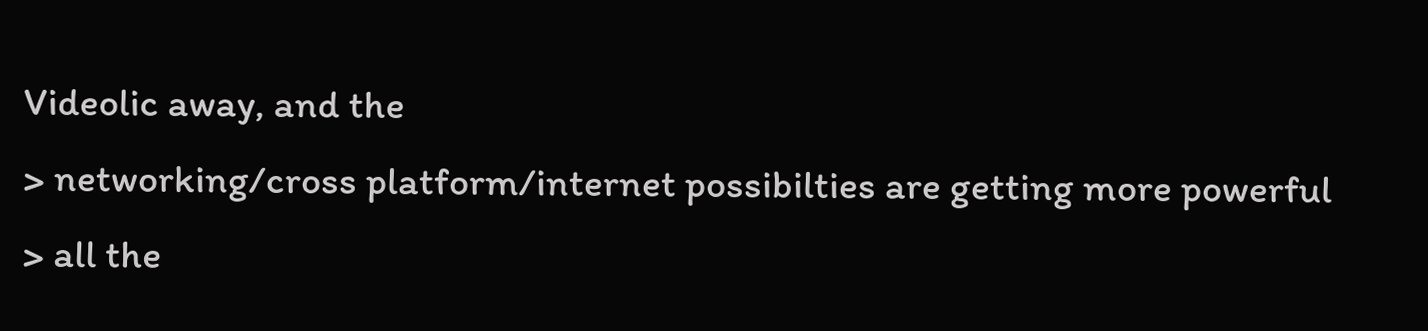Videolic away, and the
> networking/cross platform/internet possibilties are getting more powerful
> all the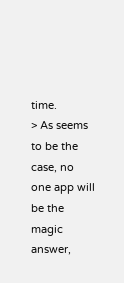time.
> As seems to be the case, no one app will be the magic answer,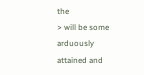the
> will be some arduously attained and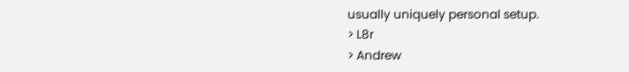usually uniquely personal setup.
> L8r
> Andrew